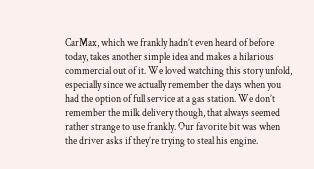CarMax, which we frankly hadn’t even heard of before today, takes another simple idea and makes a hilarious commercial out of it. We loved watching this story unfold, especially since we actually remember the days when you had the option of full service at a gas station. We don’t remember the milk delivery though, that always seemed rather strange to use frankly. Our favorite bit was when the driver asks if they’re trying to steal his engine.